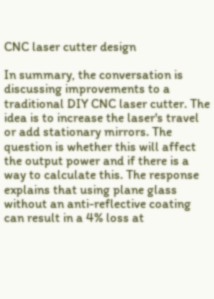CNC laser cutter design

In summary, the conversation is discussing improvements to a traditional DIY CNC laser cutter. The idea is to increase the laser's travel or add stationary mirrors. The question is whether this will affect the output power and if there is a way to calculate this. The response explains that using plane glass without an anti-reflective coating can result in a 4% loss at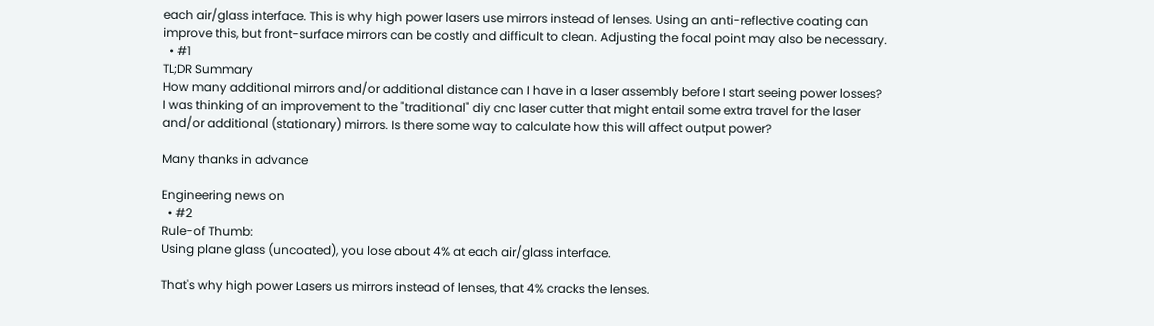each air/glass interface. This is why high power lasers use mirrors instead of lenses. Using an anti-reflective coating can improve this, but front-surface mirrors can be costly and difficult to clean. Adjusting the focal point may also be necessary.
  • #1
TL;DR Summary
How many additional mirrors and/or additional distance can I have in a laser assembly before I start seeing power losses?
I was thinking of an improvement to the "traditional" diy cnc laser cutter that might entail some extra travel for the laser and/or additional (stationary) mirrors. Is there some way to calculate how this will affect output power?

Many thanks in advance

Engineering news on
  • #2
Rule-of Thumb:
Using plane glass (uncoated), you lose about 4% at each air/glass interface.

That's why high power Lasers us mirrors instead of lenses, that 4% cracks the lenses.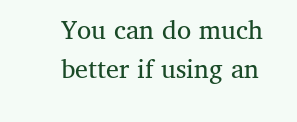You can do much better if using an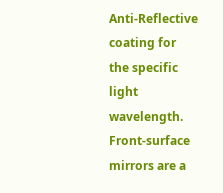Anti-Reflective coating for the specific light wavelength. Front-surface mirrors are a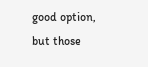good option, but those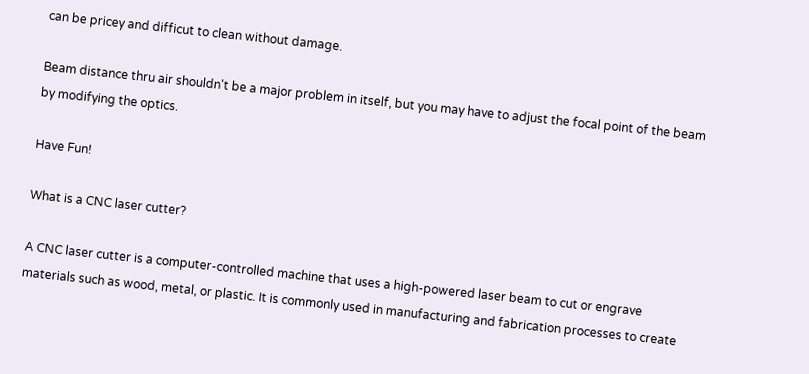can be pricey and difficut to clean without damage.

Beam distance thru air shouldn't be a major problem in itself, but you may have to adjust the focal point of the beam by modifying the optics.

Have Fun!

What is a CNC laser cutter?

A CNC laser cutter is a computer-controlled machine that uses a high-powered laser beam to cut or engrave materials such as wood, metal, or plastic. It is commonly used in manufacturing and fabrication processes to create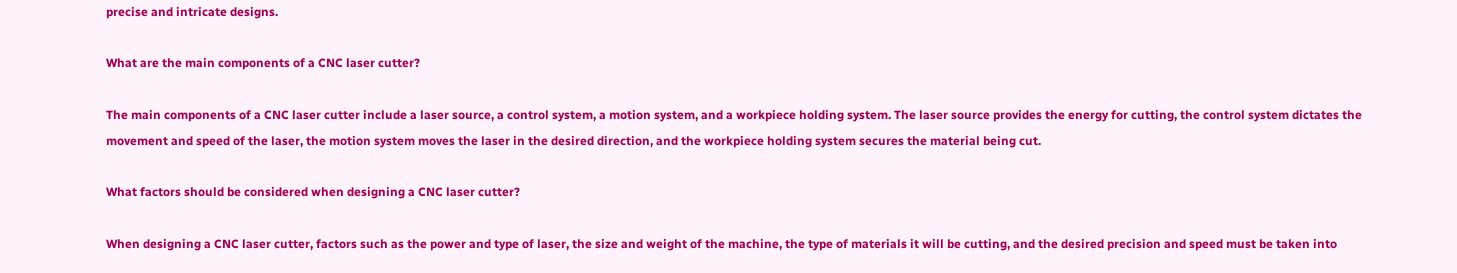precise and intricate designs.

What are the main components of a CNC laser cutter?

The main components of a CNC laser cutter include a laser source, a control system, a motion system, and a workpiece holding system. The laser source provides the energy for cutting, the control system dictates the movement and speed of the laser, the motion system moves the laser in the desired direction, and the workpiece holding system secures the material being cut.

What factors should be considered when designing a CNC laser cutter?

When designing a CNC laser cutter, factors such as the power and type of laser, the size and weight of the machine, the type of materials it will be cutting, and the desired precision and speed must be taken into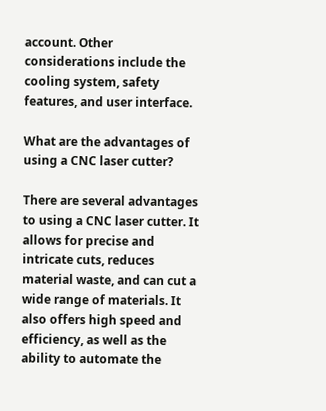account. Other considerations include the cooling system, safety features, and user interface.

What are the advantages of using a CNC laser cutter?

There are several advantages to using a CNC laser cutter. It allows for precise and intricate cuts, reduces material waste, and can cut a wide range of materials. It also offers high speed and efficiency, as well as the ability to automate the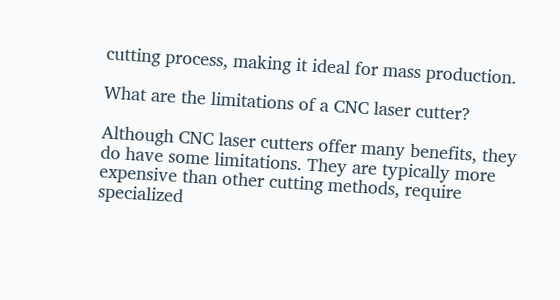cutting process, making it ideal for mass production.

What are the limitations of a CNC laser cutter?

Although CNC laser cutters offer many benefits, they do have some limitations. They are typically more expensive than other cutting methods, require specialized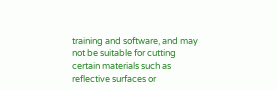training and software, and may not be suitable for cutting certain materials such as reflective surfaces or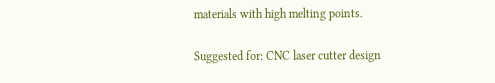materials with high melting points.

Suggested for: CNC laser cutter design